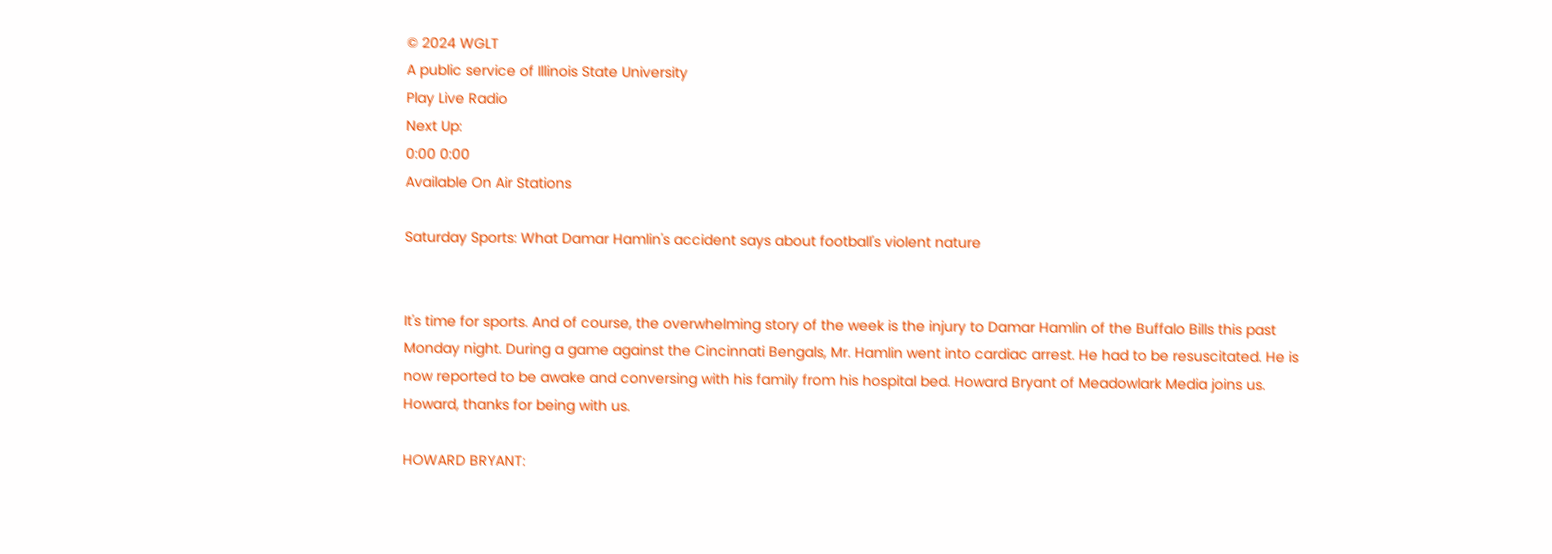© 2024 WGLT
A public service of Illinois State University
Play Live Radio
Next Up:
0:00 0:00
Available On Air Stations

Saturday Sports: What Damar Hamlin's accident says about football's violent nature


It's time for sports. And of course, the overwhelming story of the week is the injury to Damar Hamlin of the Buffalo Bills this past Monday night. During a game against the Cincinnati Bengals, Mr. Hamlin went into cardiac arrest. He had to be resuscitated. He is now reported to be awake and conversing with his family from his hospital bed. Howard Bryant of Meadowlark Media joins us. Howard, thanks for being with us.

HOWARD BRYANT: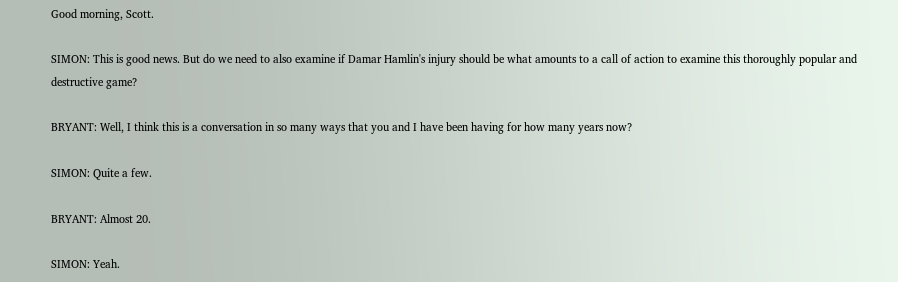Good morning, Scott.

SIMON: This is good news. But do we need to also examine if Damar Hamlin's injury should be what amounts to a call of action to examine this thoroughly popular and destructive game?

BRYANT: Well, I think this is a conversation in so many ways that you and I have been having for how many years now?

SIMON: Quite a few.

BRYANT: Almost 20.

SIMON: Yeah.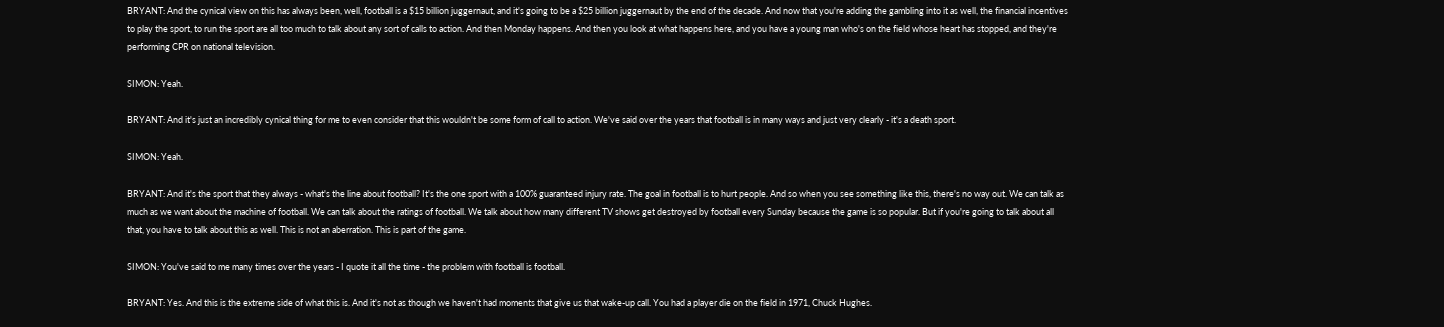BRYANT: And the cynical view on this has always been, well, football is a $15 billion juggernaut, and it's going to be a $25 billion juggernaut by the end of the decade. And now that you're adding the gambling into it as well, the financial incentives to play the sport, to run the sport are all too much to talk about any sort of calls to action. And then Monday happens. And then you look at what happens here, and you have a young man who's on the field whose heart has stopped, and they're performing CPR on national television.

SIMON: Yeah.

BRYANT: And it's just an incredibly cynical thing for me to even consider that this wouldn't be some form of call to action. We've said over the years that football is in many ways and just very clearly - it's a death sport.

SIMON: Yeah.

BRYANT: And it's the sport that they always - what's the line about football? It's the one sport with a 100% guaranteed injury rate. The goal in football is to hurt people. And so when you see something like this, there's no way out. We can talk as much as we want about the machine of football. We can talk about the ratings of football. We talk about how many different TV shows get destroyed by football every Sunday because the game is so popular. But if you're going to talk about all that, you have to talk about this as well. This is not an aberration. This is part of the game.

SIMON: You've said to me many times over the years - I quote it all the time - the problem with football is football.

BRYANT: Yes. And this is the extreme side of what this is. And it's not as though we haven't had moments that give us that wake-up call. You had a player die on the field in 1971, Chuck Hughes.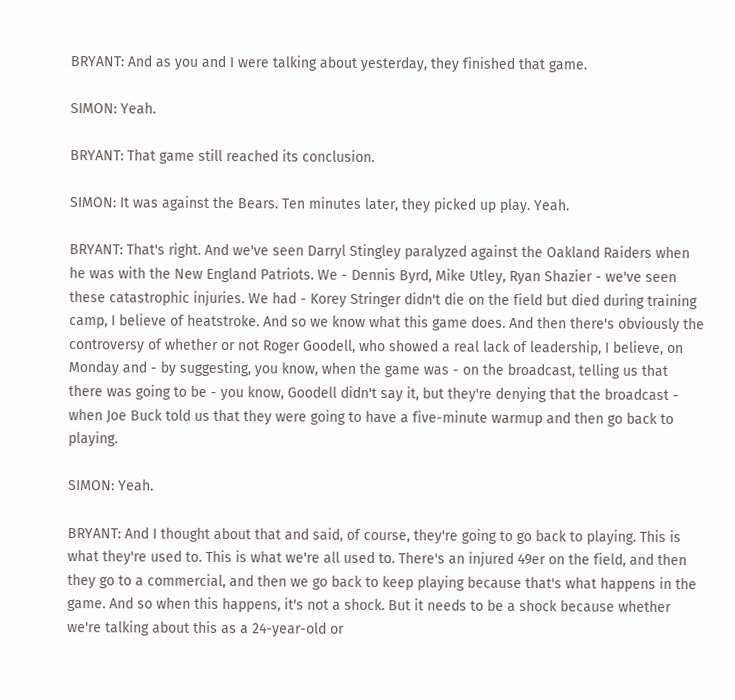BRYANT: And as you and I were talking about yesterday, they finished that game.

SIMON: Yeah.

BRYANT: That game still reached its conclusion.

SIMON: It was against the Bears. Ten minutes later, they picked up play. Yeah.

BRYANT: That's right. And we've seen Darryl Stingley paralyzed against the Oakland Raiders when he was with the New England Patriots. We - Dennis Byrd, Mike Utley, Ryan Shazier - we've seen these catastrophic injuries. We had - Korey Stringer didn't die on the field but died during training camp, I believe of heatstroke. And so we know what this game does. And then there's obviously the controversy of whether or not Roger Goodell, who showed a real lack of leadership, I believe, on Monday and - by suggesting, you know, when the game was - on the broadcast, telling us that there was going to be - you know, Goodell didn't say it, but they're denying that the broadcast - when Joe Buck told us that they were going to have a five-minute warmup and then go back to playing.

SIMON: Yeah.

BRYANT: And I thought about that and said, of course, they're going to go back to playing. This is what they're used to. This is what we're all used to. There's an injured 49er on the field, and then they go to a commercial, and then we go back to keep playing because that's what happens in the game. And so when this happens, it's not a shock. But it needs to be a shock because whether we're talking about this as a 24-year-old or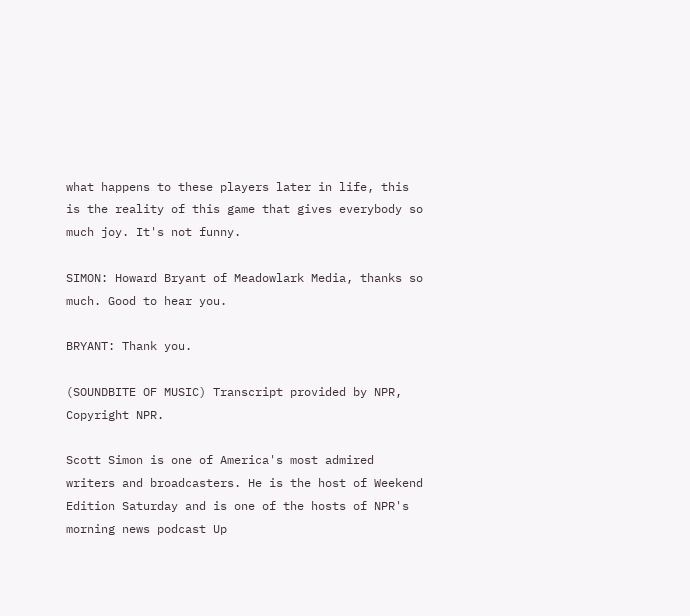what happens to these players later in life, this is the reality of this game that gives everybody so much joy. It's not funny.

SIMON: Howard Bryant of Meadowlark Media, thanks so much. Good to hear you.

BRYANT: Thank you.

(SOUNDBITE OF MUSIC) Transcript provided by NPR, Copyright NPR.

Scott Simon is one of America's most admired writers and broadcasters. He is the host of Weekend Edition Saturday and is one of the hosts of NPR's morning news podcast Up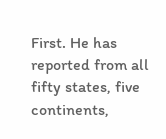First. He has reported from all fifty states, five continents,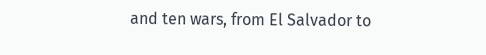and ten wars, from El Salvador to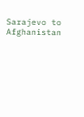Sarajevo to Afghanistan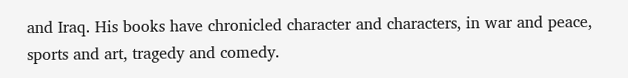and Iraq. His books have chronicled character and characters, in war and peace, sports and art, tragedy and comedy.